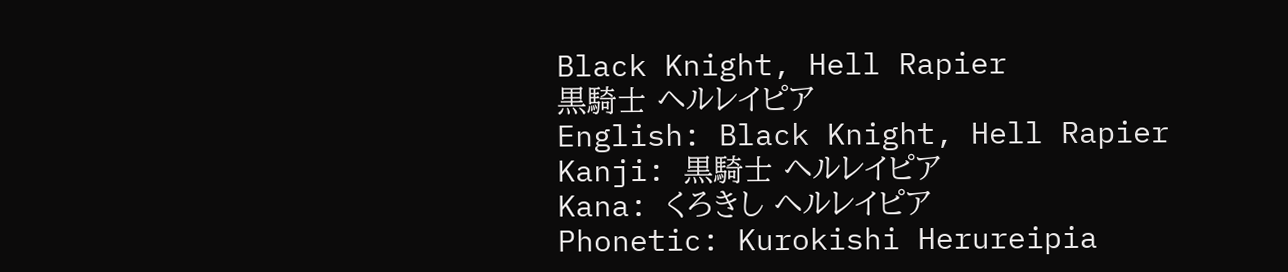Black Knight, Hell Rapier
黒騎士 ヘルレイピア
English: Black Knight, Hell Rapier
Kanji: 黒騎士 ヘルレイピア
Kana: くろきし ヘルレイピア
Phonetic: Kurokishi Herureipia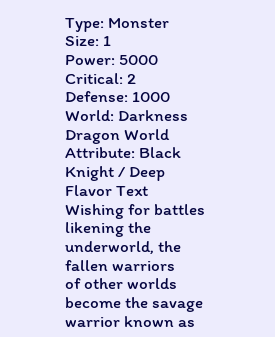Type: Monster
Size: 1
Power: 5000
Critical: 2
Defense: 1000
World: Darkness Dragon World
Attribute: Black Knight / Deep
Flavor Text
Wishing for battles likening the underworld, the fallen warriors
of other worlds become the savage warrior known as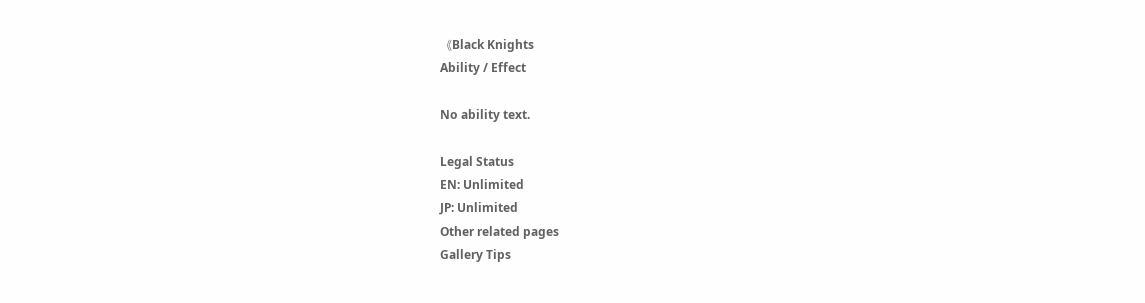《Black Knights
Ability / Effect

No ability text.

Legal Status
EN: Unlimited
JP: Unlimited
Other related pages
Gallery Tips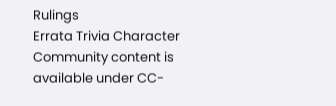Rulings
Errata Trivia Character
Community content is available under CC-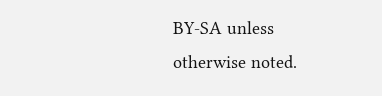BY-SA unless otherwise noted.